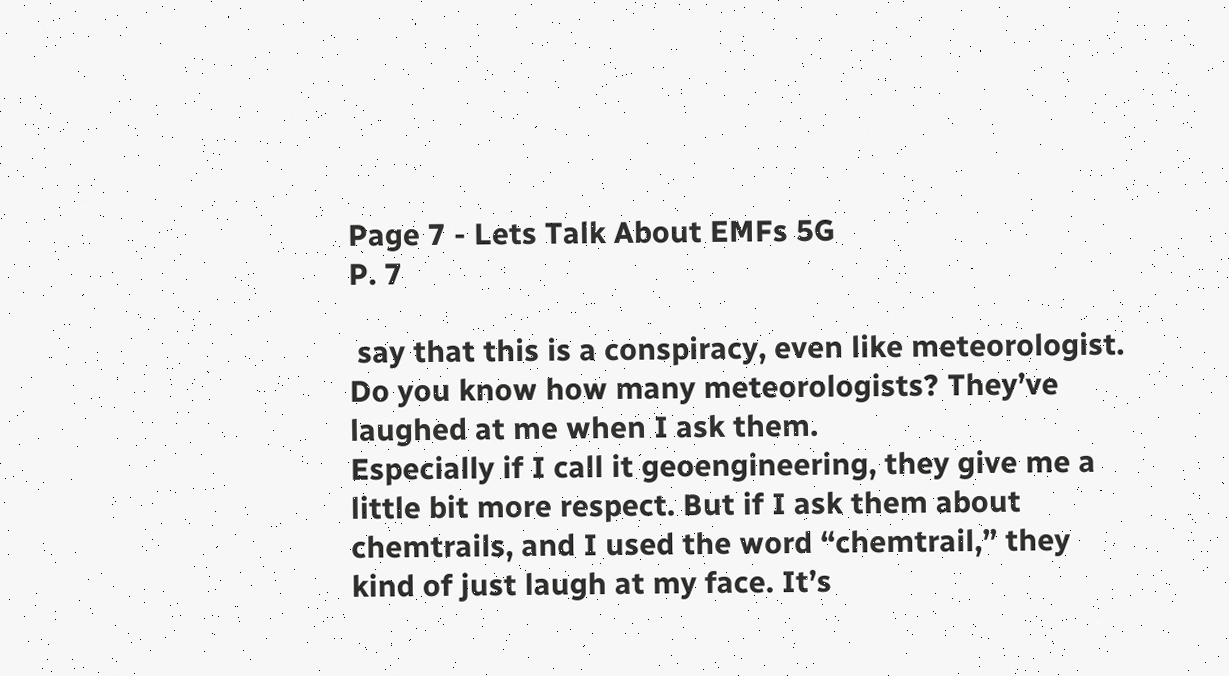Page 7 - Lets Talk About EMFs 5G
P. 7

 say that this is a conspiracy, even like meteorologist. Do you know how many meteorologists? They’ve laughed at me when I ask them.
Especially if I call it geoengineering, they give me a little bit more respect. But if I ask them about chemtrails, and I used the word “chemtrail,” they kind of just laugh at my face. It’s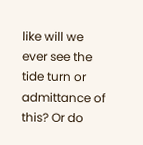like will we ever see the tide turn or admittance of this? Or do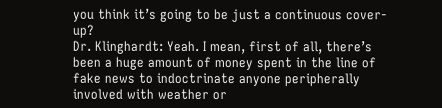you think it’s going to be just a continuous cover-up?
Dr. Klinghardt: Yeah. I mean, first of all, there’s been a huge amount of money spent in the line of
fake news to indoctrinate anyone peripherally involved with weather or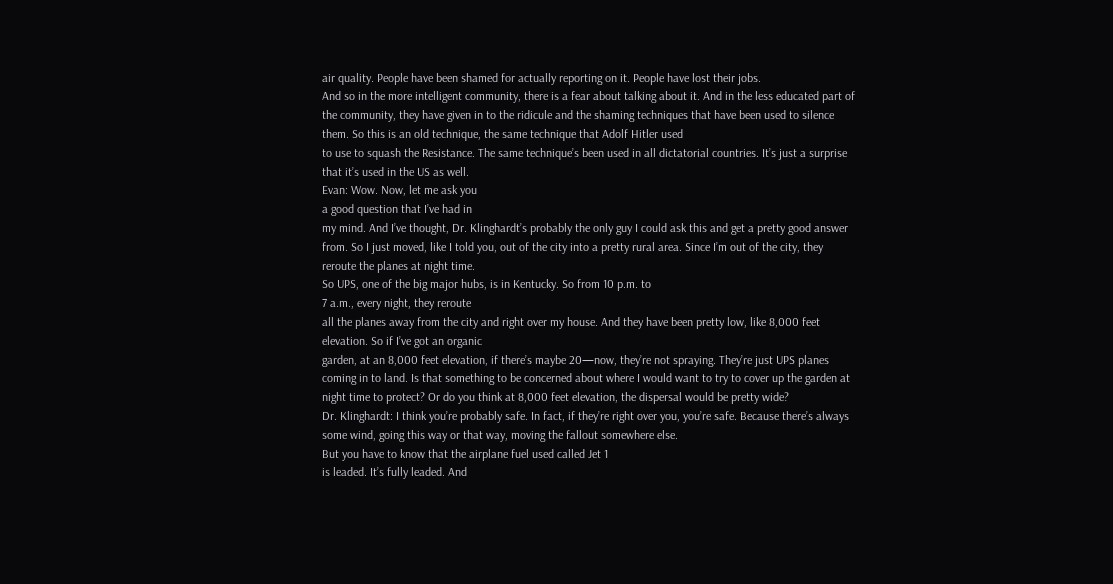air quality. People have been shamed for actually reporting on it. People have lost their jobs.
And so in the more intelligent community, there is a fear about talking about it. And in the less educated part of the community, they have given in to the ridicule and the shaming techniques that have been used to silence them. So this is an old technique, the same technique that Adolf Hitler used
to use to squash the Resistance. The same technique’s been used in all dictatorial countries. It’s just a surprise that it’s used in the US as well.
Evan: Wow. Now, let me ask you
a good question that I’ve had in
my mind. And I’ve thought, Dr. Klinghardt’s probably the only guy I could ask this and get a pretty good answer from. So I just moved, like I told you, out of the city into a pretty rural area. Since I’m out of the city, they reroute the planes at night time.
So UPS, one of the big major hubs, is in Kentucky. So from 10 p.m. to
7 a.m., every night, they reroute
all the planes away from the city and right over my house. And they have been pretty low, like 8,000 feet elevation. So if I’ve got an organic
garden, at an 8,000 feet elevation, if there’s maybe 20—now, they’re not spraying. They’re just UPS planes coming in to land. Is that something to be concerned about where I would want to try to cover up the garden at night time to protect? Or do you think at 8,000 feet elevation, the dispersal would be pretty wide?
Dr. Klinghardt: I think you’re probably safe. In fact, if they’re right over you, you’re safe. Because there’s always some wind, going this way or that way, moving the fallout somewhere else.
But you have to know that the airplane fuel used called Jet 1
is leaded. It’s fully leaded. And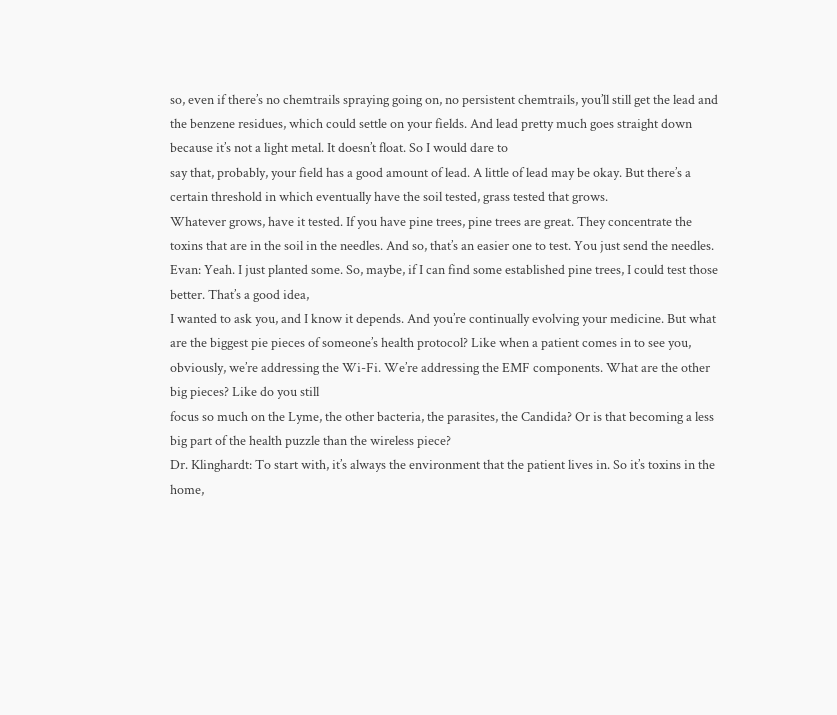so, even if there’s no chemtrails spraying going on, no persistent chemtrails, you’ll still get the lead and the benzene residues, which could settle on your fields. And lead pretty much goes straight down because it’s not a light metal. It doesn’t float. So I would dare to
say that, probably, your field has a good amount of lead. A little of lead may be okay. But there’s a certain threshold in which eventually have the soil tested, grass tested that grows.
Whatever grows, have it tested. If you have pine trees, pine trees are great. They concentrate the toxins that are in the soil in the needles. And so, that’s an easier one to test. You just send the needles.
Evan: Yeah. I just planted some. So, maybe, if I can find some established pine trees, I could test those better. That’s a good idea,
I wanted to ask you, and I know it depends. And you’re continually evolving your medicine. But what are the biggest pie pieces of someone’s health protocol? Like when a patient comes in to see you, obviously, we’re addressing the Wi-Fi. We’re addressing the EMF components. What are the other big pieces? Like do you still
focus so much on the Lyme, the other bacteria, the parasites, the Candida? Or is that becoming a less big part of the health puzzle than the wireless piece?
Dr. Klinghardt: To start with, it’s always the environment that the patient lives in. So it’s toxins in the home,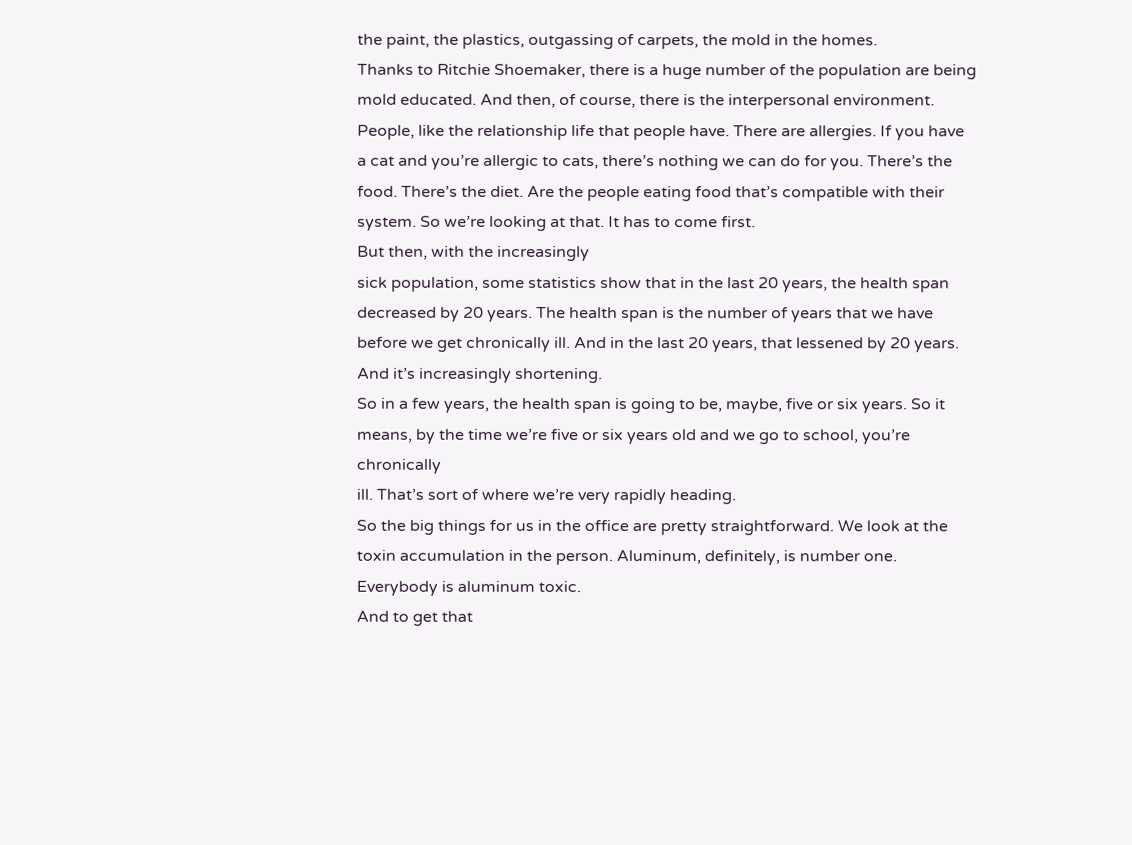the paint, the plastics, outgassing of carpets, the mold in the homes.
Thanks to Ritchie Shoemaker, there is a huge number of the population are being mold educated. And then, of course, there is the interpersonal environment. People, like the relationship life that people have. There are allergies. If you have
a cat and you’re allergic to cats, there’s nothing we can do for you. There’s the food. There’s the diet. Are the people eating food that’s compatible with their system. So we’re looking at that. It has to come first.
But then, with the increasingly
sick population, some statistics show that in the last 20 years, the health span decreased by 20 years. The health span is the number of years that we have before we get chronically ill. And in the last 20 years, that lessened by 20 years. And it’s increasingly shortening.
So in a few years, the health span is going to be, maybe, five or six years. So it means, by the time we’re five or six years old and we go to school, you’re chronically
ill. That’s sort of where we’re very rapidly heading.
So the big things for us in the office are pretty straightforward. We look at the toxin accumulation in the person. Aluminum, definitely, is number one.
Everybody is aluminum toxic.
And to get that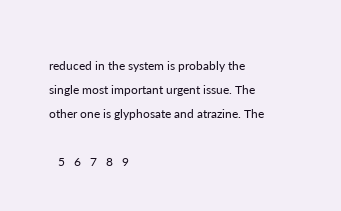reduced in the system is probably the single most important urgent issue. The other one is glyphosate and atrazine. The

   5   6   7   8   9